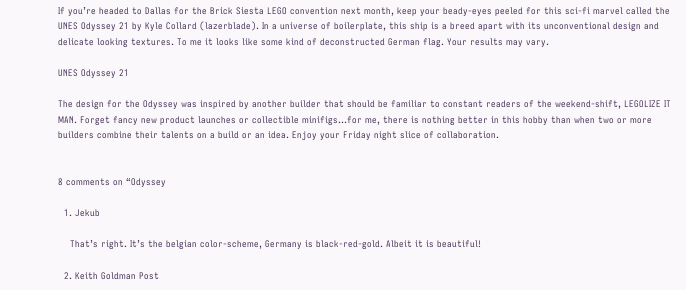If you’re headed to Dallas for the Brick Siesta LEGO convention next month, keep your beady-eyes peeled for this sci-fi marvel called the UNES Odyssey 21 by Kyle Collard (lazerblade). In a universe of boilerplate, this ship is a breed apart with its unconventional design and delicate looking textures. To me it looks like some kind of deconstructed German flag. Your results may vary.

UNES Odyssey 21

The design for the Odyssey was inspired by another builder that should be familiar to constant readers of the weekend-shift, LEGOLIZE IT MAN. Forget fancy new product launches or collectible minifigs…for me, there is nothing better in this hobby than when two or more builders combine their talents on a build or an idea. Enjoy your Friday night slice of collaboration.


8 comments on “Odyssey

  1. Jekub

    That’s right. It’s the belgian color-scheme, Germany is black-red-gold. Albeit it is beautiful!

  2. Keith Goldman Post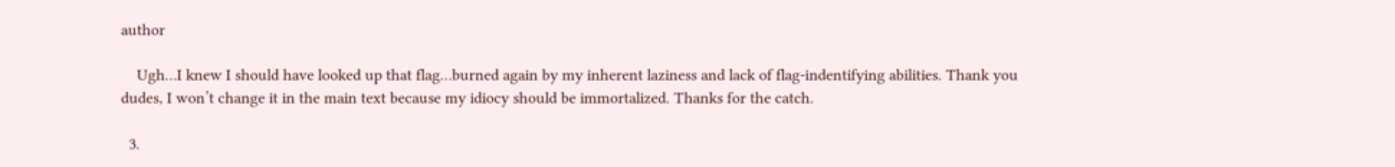author

    Ugh…I knew I should have looked up that flag…burned again by my inherent laziness and lack of flag-indentifying abilities. Thank you dudes, I won’t change it in the main text because my idiocy should be immortalized. Thanks for the catch.

  3.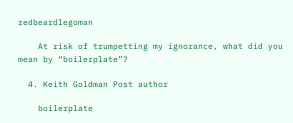redbeardlegoman

    At risk of trumpetting my ignorance, what did you mean by “boilerplate”?

  4. Keith Goldman Post author

    boilerplate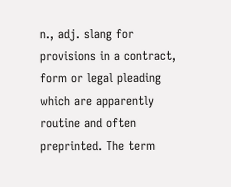n., adj. slang for provisions in a contract, form or legal pleading which are apparently routine and often preprinted. The term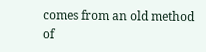comes from an old method of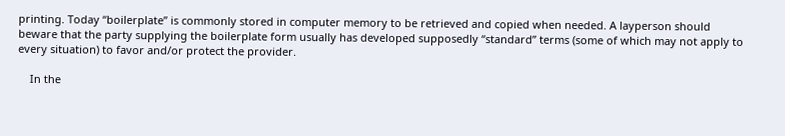printing. Today “boilerplate” is commonly stored in computer memory to be retrieved and copied when needed. A layperson should beware that the party supplying the boilerplate form usually has developed supposedly “standard” terms (some of which may not apply to every situation) to favor and/or protect the provider.

    In the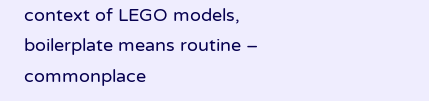context of LEGO models, boilerplate means routine – commonplace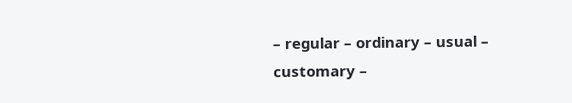– regular – ordinary – usual – customary –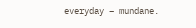everyday – mundane.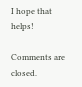I hope that helps!

Comments are closed.